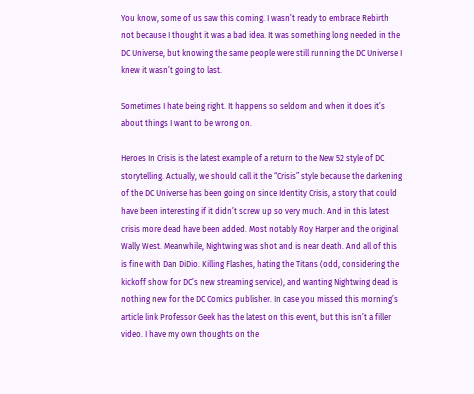You know, some of us saw this coming. I wasn’t ready to embrace Rebirth not because I thought it was a bad idea. It was something long needed in the DC Universe, but knowing the same people were still running the DC Universe I knew it wasn’t going to last.

Sometimes I hate being right. It happens so seldom and when it does it’s about things I want to be wrong on.

Heroes In Crisis is the latest example of a return to the New 52 style of DC storytelling. Actually, we should call it the “Crisis” style because the darkening of the DC Universe has been going on since Identity Crisis, a story that could have been interesting if it didn’t screw up so very much. And in this latest crisis more dead have been added. Most notably Roy Harper and the original Wally West. Meanwhile, Nightwing was shot and is near death. And all of this is fine with Dan DiDio. Killing Flashes, hating the Titans (odd, considering the kickoff show for DC’s new streaming service), and wanting Nightwing dead is nothing new for the DC Comics publisher. In case you missed this morning’s article link Professor Geek has the latest on this event, but this isn’t a filler video. I have my own thoughts on the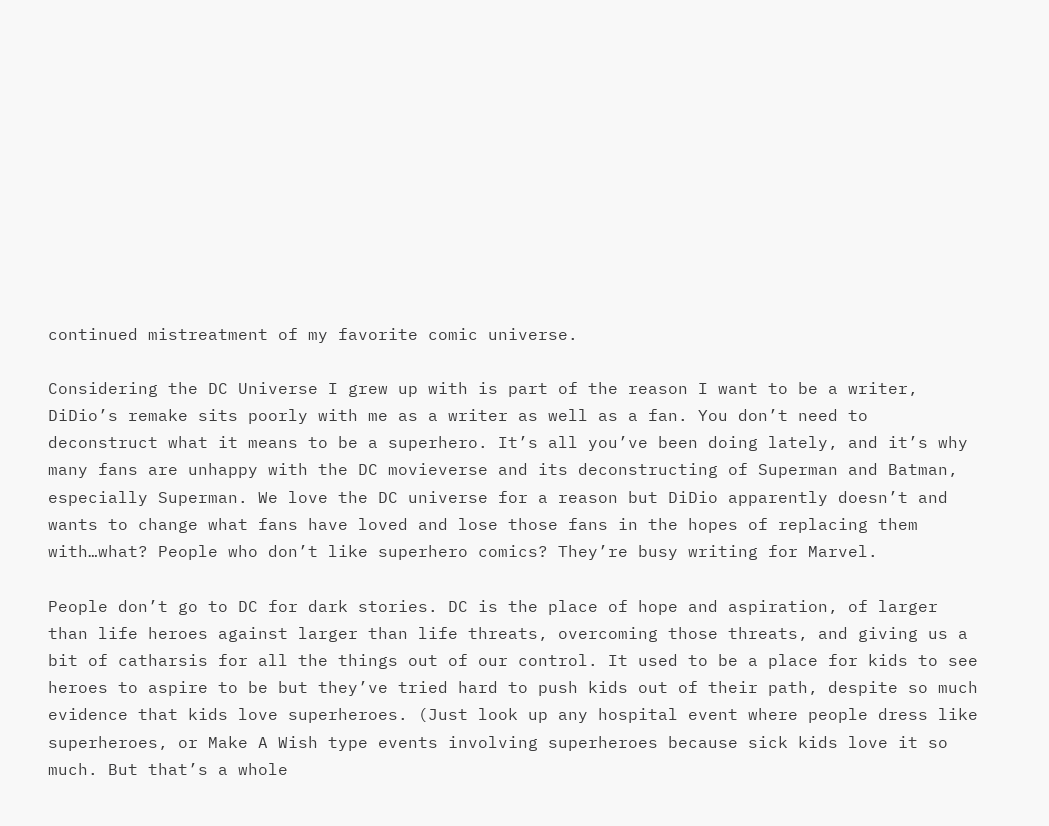continued mistreatment of my favorite comic universe.

Considering the DC Universe I grew up with is part of the reason I want to be a writer, DiDio’s remake sits poorly with me as a writer as well as a fan. You don’t need to deconstruct what it means to be a superhero. It’s all you’ve been doing lately, and it’s why many fans are unhappy with the DC movieverse and its deconstructing of Superman and Batman, especially Superman. We love the DC universe for a reason but DiDio apparently doesn’t and wants to change what fans have loved and lose those fans in the hopes of replacing them with…what? People who don’t like superhero comics? They’re busy writing for Marvel.

People don’t go to DC for dark stories. DC is the place of hope and aspiration, of larger than life heroes against larger than life threats, overcoming those threats, and giving us a bit of catharsis for all the things out of our control. It used to be a place for kids to see heroes to aspire to be but they’ve tried hard to push kids out of their path, despite so much evidence that kids love superheroes. (Just look up any hospital event where people dress like superheroes, or Make A Wish type events involving superheroes because sick kids love it so much. But that’s a whole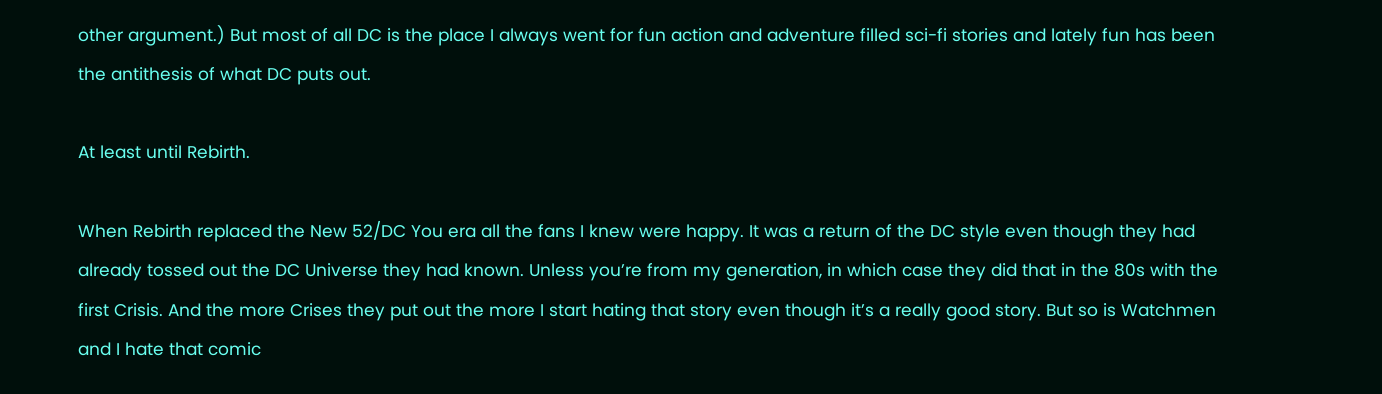other argument.) But most of all DC is the place I always went for fun action and adventure filled sci-fi stories and lately fun has been the antithesis of what DC puts out.

At least until Rebirth.

When Rebirth replaced the New 52/DC You era all the fans I knew were happy. It was a return of the DC style even though they had already tossed out the DC Universe they had known. Unless you’re from my generation, in which case they did that in the 80s with the first Crisis. And the more Crises they put out the more I start hating that story even though it’s a really good story. But so is Watchmen and I hate that comic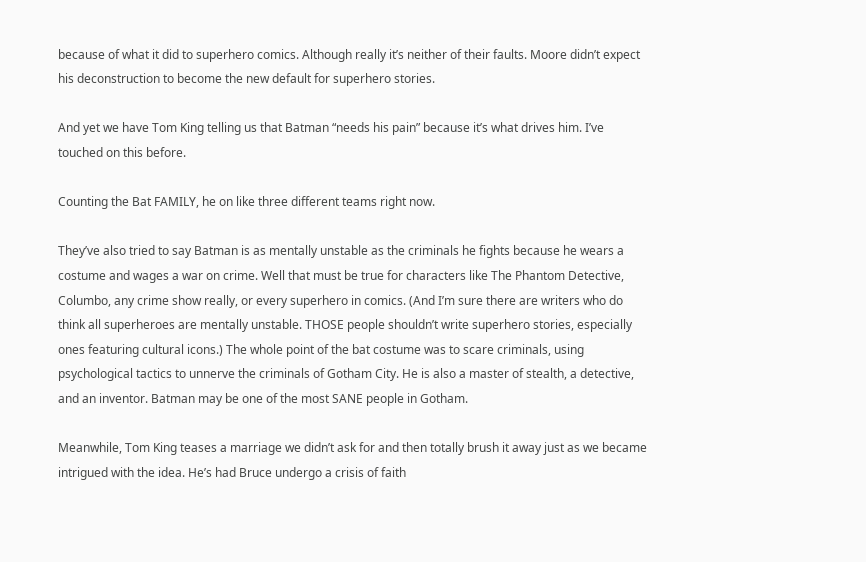because of what it did to superhero comics. Although really it’s neither of their faults. Moore didn’t expect his deconstruction to become the new default for superhero stories.

And yet we have Tom King telling us that Batman “needs his pain” because it’s what drives him. I’ve touched on this before.

Counting the Bat FAMILY, he on like three different teams right now.

They’ve also tried to say Batman is as mentally unstable as the criminals he fights because he wears a costume and wages a war on crime. Well that must be true for characters like The Phantom Detective, Columbo, any crime show really, or every superhero in comics. (And I’m sure there are writers who do think all superheroes are mentally unstable. THOSE people shouldn’t write superhero stories, especially ones featuring cultural icons.) The whole point of the bat costume was to scare criminals, using psychological tactics to unnerve the criminals of Gotham City. He is also a master of stealth, a detective, and an inventor. Batman may be one of the most SANE people in Gotham.

Meanwhile, Tom King teases a marriage we didn’t ask for and then totally brush it away just as we became intrigued with the idea. He’s had Bruce undergo a crisis of faith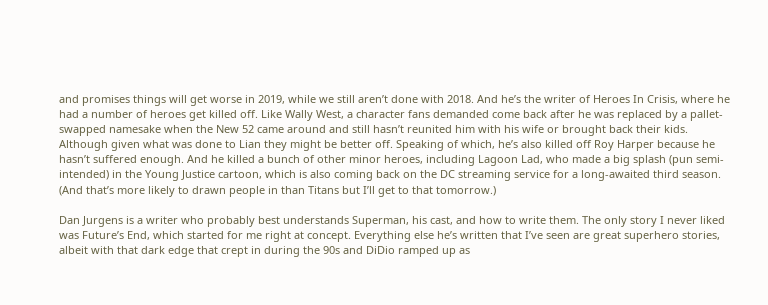and promises things will get worse in 2019, while we still aren’t done with 2018. And he’s the writer of Heroes In Crisis, where he had a number of heroes get killed off. Like Wally West, a character fans demanded come back after he was replaced by a pallet-swapped namesake when the New 52 came around and still hasn’t reunited him with his wife or brought back their kids. Although given what was done to Lian they might be better off. Speaking of which, he’s also killed off Roy Harper because he hasn’t suffered enough. And he killed a bunch of other minor heroes, including Lagoon Lad, who made a big splash (pun semi-intended) in the Young Justice cartoon, which is also coming back on the DC streaming service for a long-awaited third season. (And that’s more likely to drawn people in than Titans but I’ll get to that tomorrow.)

Dan Jurgens is a writer who probably best understands Superman, his cast, and how to write them. The only story I never liked was Future’s End, which started for me right at concept. Everything else he’s written that I’ve seen are great superhero stories, albeit with that dark edge that crept in during the 90s and DiDio ramped up as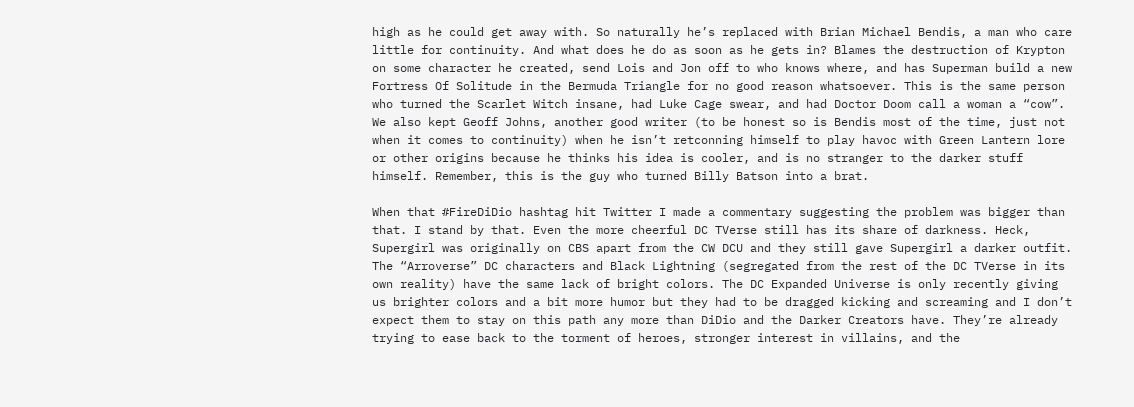high as he could get away with. So naturally he’s replaced with Brian Michael Bendis, a man who care little for continuity. And what does he do as soon as he gets in? Blames the destruction of Krypton on some character he created, send Lois and Jon off to who knows where, and has Superman build a new Fortress Of Solitude in the Bermuda Triangle for no good reason whatsoever. This is the same person who turned the Scarlet Witch insane, had Luke Cage swear, and had Doctor Doom call a woman a “cow”. We also kept Geoff Johns, another good writer (to be honest so is Bendis most of the time, just not when it comes to continuity) when he isn’t retconning himself to play havoc with Green Lantern lore or other origins because he thinks his idea is cooler, and is no stranger to the darker stuff himself. Remember, this is the guy who turned Billy Batson into a brat.

When that #FireDiDio hashtag hit Twitter I made a commentary suggesting the problem was bigger than that. I stand by that. Even the more cheerful DC TVerse still has its share of darkness. Heck, Supergirl was originally on CBS apart from the CW DCU and they still gave Supergirl a darker outfit. The “Arroverse” DC characters and Black Lightning (segregated from the rest of the DC TVerse in its own reality) have the same lack of bright colors. The DC Expanded Universe is only recently giving us brighter colors and a bit more humor but they had to be dragged kicking and screaming and I don’t expect them to stay on this path any more than DiDio and the Darker Creators have. They’re already trying to ease back to the torment of heroes, stronger interest in villains, and the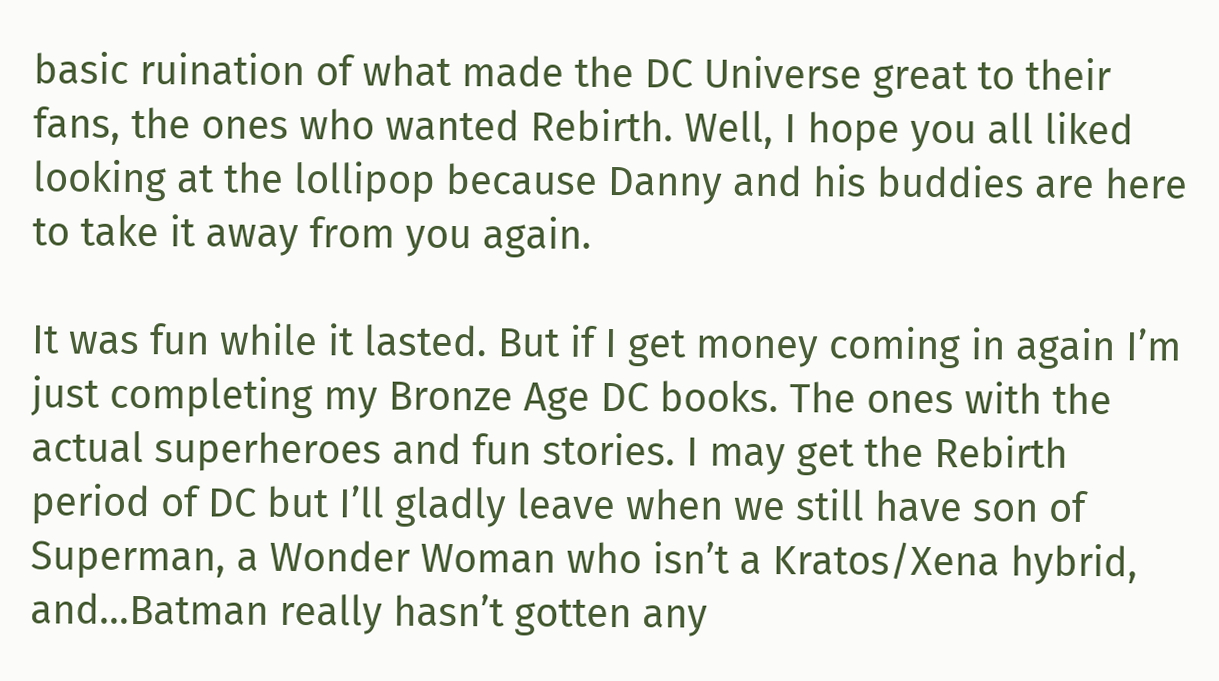basic ruination of what made the DC Universe great to their fans, the ones who wanted Rebirth. Well, I hope you all liked looking at the lollipop because Danny and his buddies are here to take it away from you again.

It was fun while it lasted. But if I get money coming in again I’m just completing my Bronze Age DC books. The ones with the actual superheroes and fun stories. I may get the Rebirth period of DC but I’ll gladly leave when we still have son of Superman, a Wonder Woman who isn’t a Kratos/Xena hybrid, and…Batman really hasn’t gotten any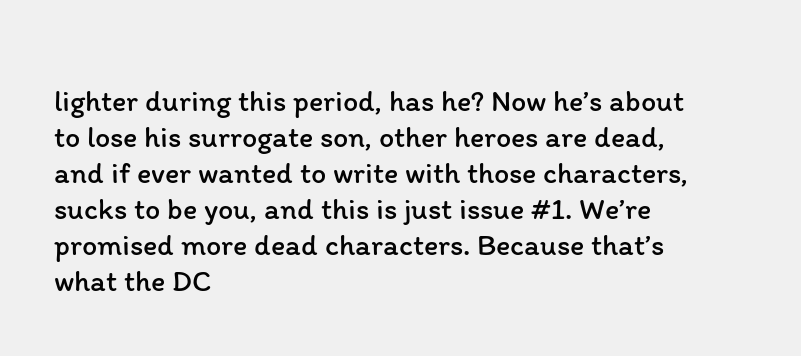lighter during this period, has he? Now he’s about to lose his surrogate son, other heroes are dead, and if ever wanted to write with those characters, sucks to be you, and this is just issue #1. We’re promised more dead characters. Because that’s what the DC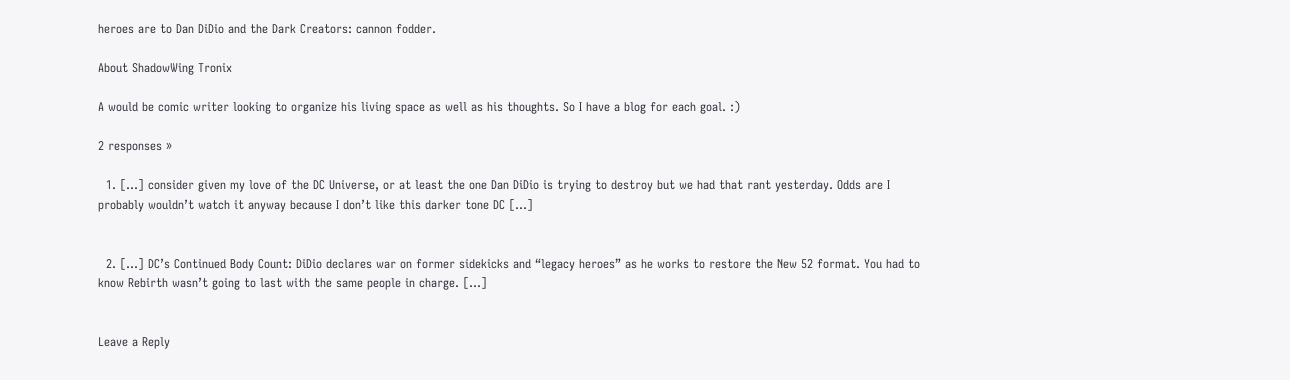heroes are to Dan DiDio and the Dark Creators: cannon fodder.

About ShadowWing Tronix

A would be comic writer looking to organize his living space as well as his thoughts. So I have a blog for each goal. :)

2 responses »

  1. […] consider given my love of the DC Universe, or at least the one Dan DiDio is trying to destroy but we had that rant yesterday. Odds are I probably wouldn’t watch it anyway because I don’t like this darker tone DC […]


  2. […] DC’s Continued Body Count: DiDio declares war on former sidekicks and “legacy heroes” as he works to restore the New 52 format. You had to know Rebirth wasn’t going to last with the same people in charge. […]


Leave a Reply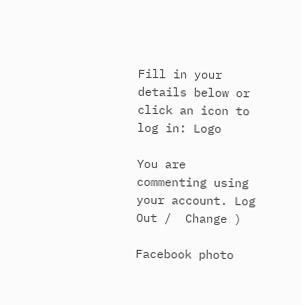Fill in your details below or click an icon to log in: Logo

You are commenting using your account. Log Out /  Change )

Facebook photo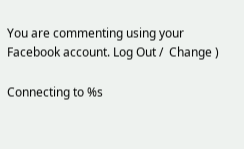You are commenting using your Facebook account. Log Out /  Change )

Connecting to %s